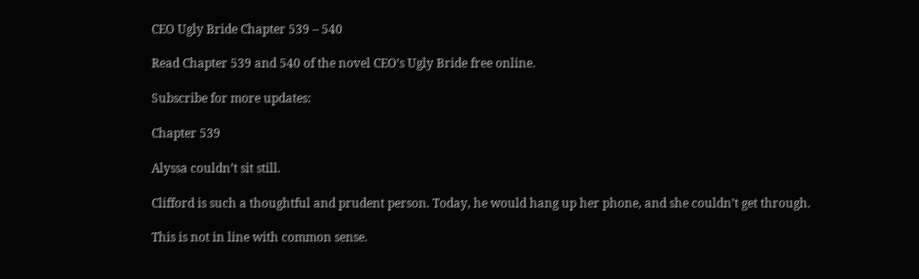CEO Ugly Bride Chapter 539 – 540

Read Chapter 539 and 540 of the novel CEO’s Ugly Bride free online.

Subscribe for more updates:

Chapter 539

Alyssa couldn’t sit still.

Clifford is such a thoughtful and prudent person. Today, he would hang up her phone, and she couldn’t get through.

This is not in line with common sense.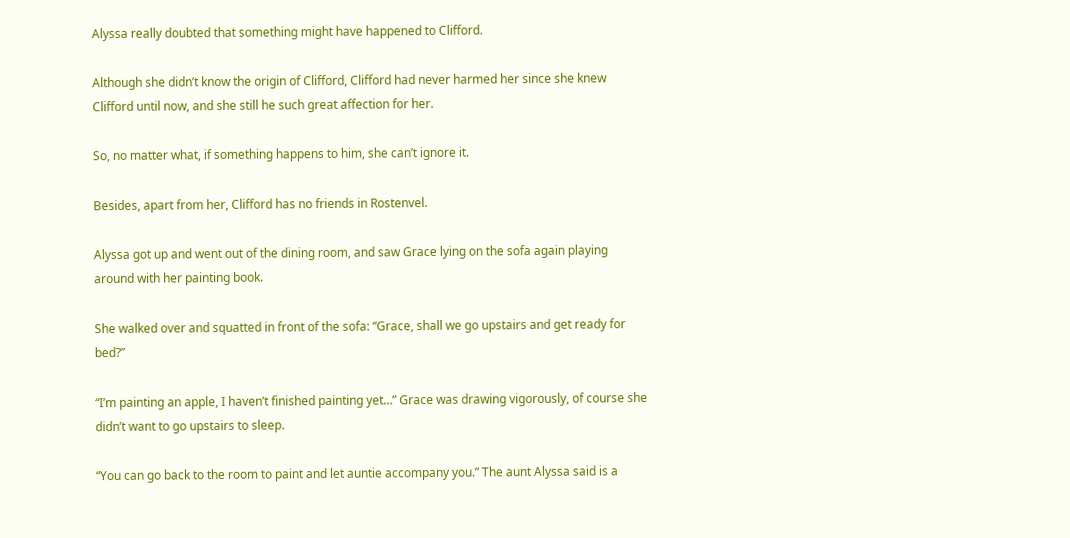Alyssa really doubted that something might have happened to Clifford.

Although she didn’t know the origin of Clifford, Clifford had never harmed her since she knew Clifford until now, and she still he such great affection for her.

So, no matter what, if something happens to him, she can’t ignore it.

Besides, apart from her, Clifford has no friends in Rostenvel.

Alyssa got up and went out of the dining room, and saw Grace lying on the sofa again playing around with her painting book.

She walked over and squatted in front of the sofa: “Grace, shall we go upstairs and get ready for bed?”

“I’m painting an apple, I haven’t finished painting yet…” Grace was drawing vigorously, of course she didn’t want to go upstairs to sleep.

“You can go back to the room to paint and let auntie accompany you.” The aunt Alyssa said is a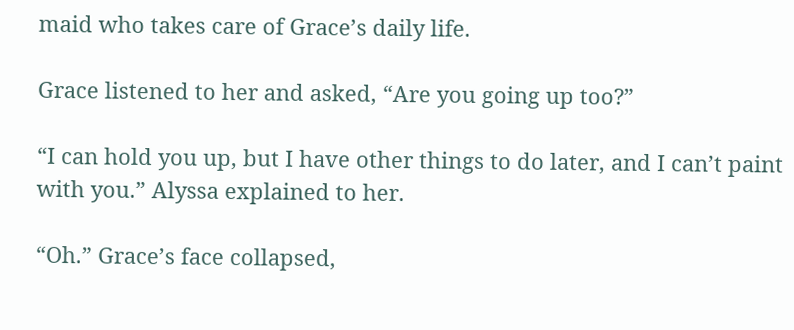maid who takes care of Grace’s daily life.

Grace listened to her and asked, “Are you going up too?”

“I can hold you up, but I have other things to do later, and I can’t paint with you.” Alyssa explained to her.

“Oh.” Grace’s face collapsed,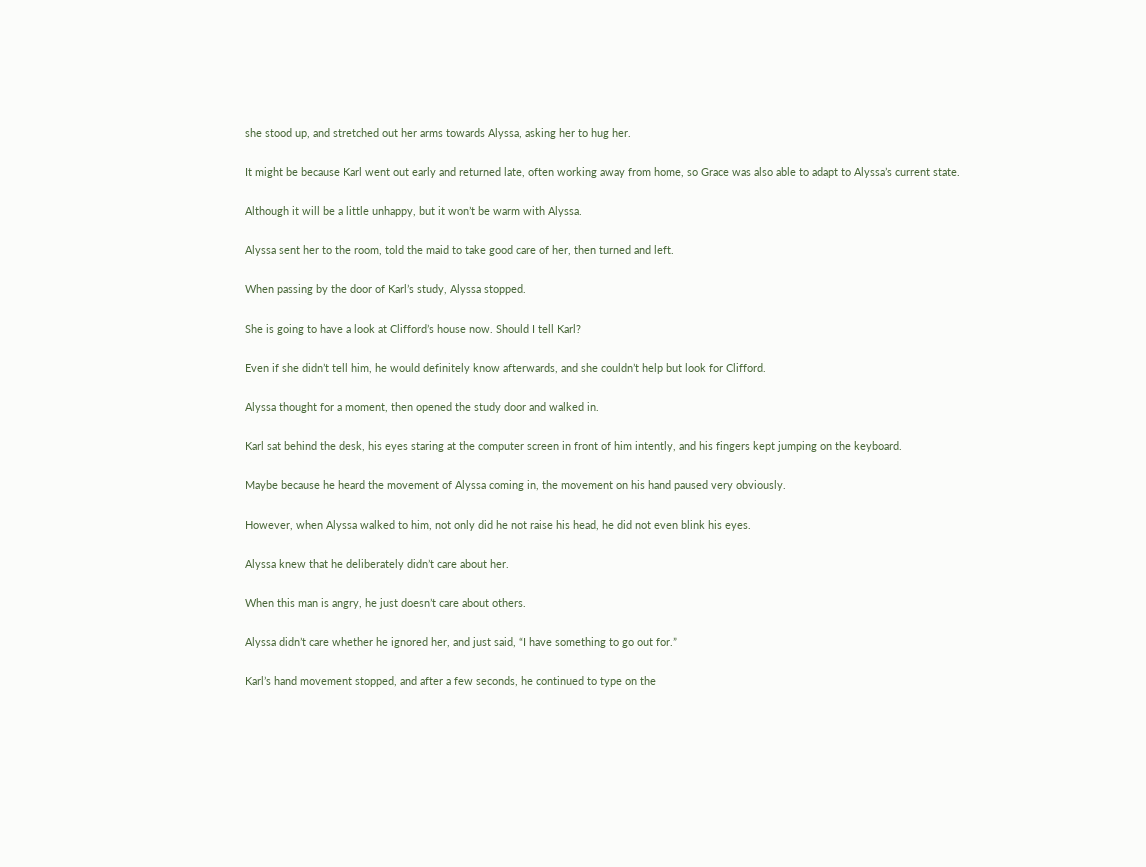she stood up, and stretched out her arms towards Alyssa, asking her to hug her.

It might be because Karl went out early and returned late, often working away from home, so Grace was also able to adapt to Alyssa’s current state.

Although it will be a little unhappy, but it won’t be warm with Alyssa.

Alyssa sent her to the room, told the maid to take good care of her, then turned and left.

When passing by the door of Karl’s study, Alyssa stopped.

She is going to have a look at Clifford’s house now. Should I tell Karl?

Even if she didn’t tell him, he would definitely know afterwards, and she couldn’t help but look for Clifford.

Alyssa thought for a moment, then opened the study door and walked in.

Karl sat behind the desk, his eyes staring at the computer screen in front of him intently, and his fingers kept jumping on the keyboard.

Maybe because he heard the movement of Alyssa coming in, the movement on his hand paused very obviously.

However, when Alyssa walked to him, not only did he not raise his head, he did not even blink his eyes.

Alyssa knew that he deliberately didn’t care about her.

When this man is angry, he just doesn’t care about others.

Alyssa didn’t care whether he ignored her, and just said, “I have something to go out for.”

Karl’s hand movement stopped, and after a few seconds, he continued to type on the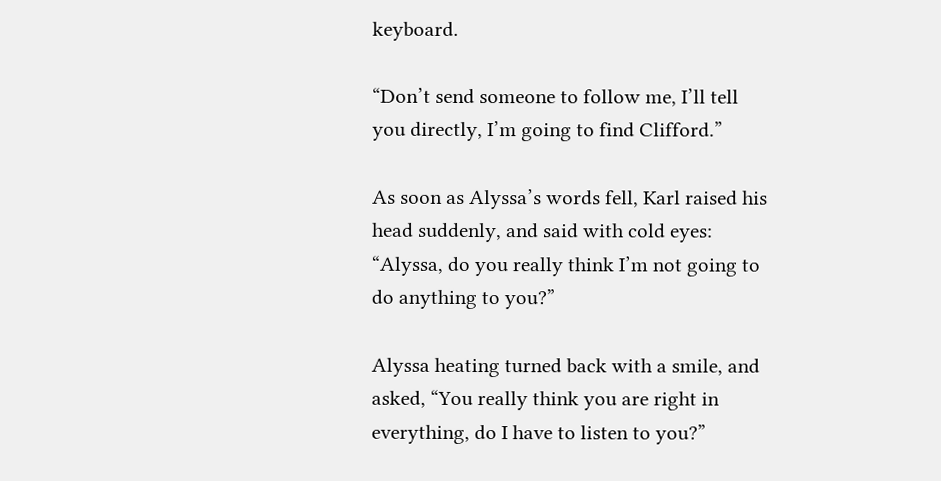keyboard.

“Don’t send someone to follow me, I’ll tell you directly, I’m going to find Clifford.”

As soon as Alyssa’s words fell, Karl raised his head suddenly, and said with cold eyes: “Alyssa, do you really think I’m not going to do anything to you?”

Alyssa heating turned back with a smile, and asked, “You really think you are right in everything, do I have to listen to you?”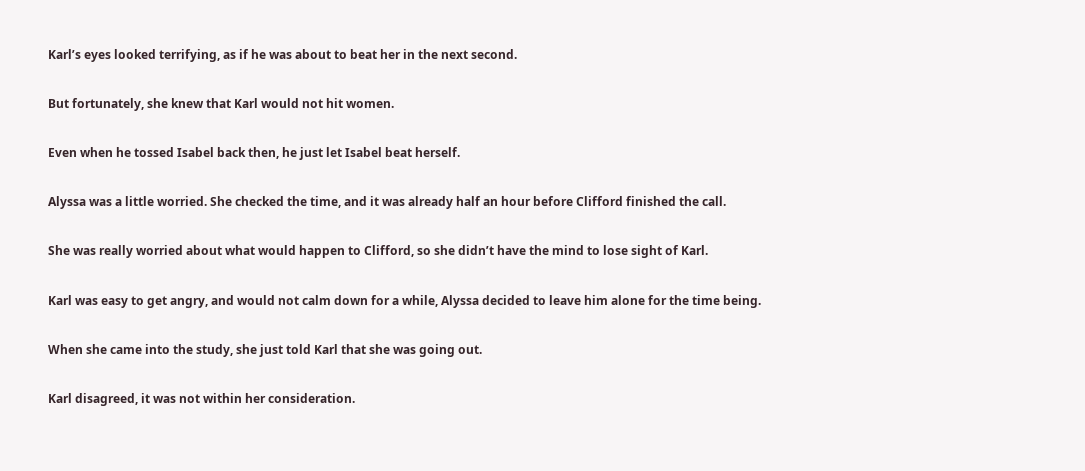Karl’s eyes looked terrifying, as if he was about to beat her in the next second.

But fortunately, she knew that Karl would not hit women.

Even when he tossed Isabel back then, he just let Isabel beat herself.

Alyssa was a little worried. She checked the time, and it was already half an hour before Clifford finished the call.

She was really worried about what would happen to Clifford, so she didn’t have the mind to lose sight of Karl.

Karl was easy to get angry, and would not calm down for a while, Alyssa decided to leave him alone for the time being.

When she came into the study, she just told Karl that she was going out.

Karl disagreed, it was not within her consideration.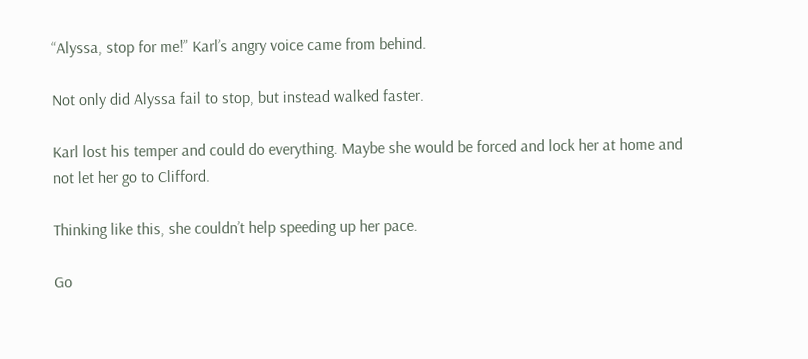“Alyssa, stop for me!” Karl’s angry voice came from behind.

Not only did Alyssa fail to stop, but instead walked faster.

Karl lost his temper and could do everything. Maybe she would be forced and lock her at home and not let her go to Clifford.

Thinking like this, she couldn’t help speeding up her pace.

Go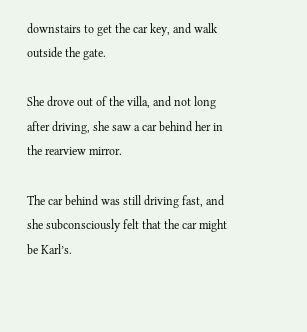downstairs to get the car key, and walk outside the gate.

She drove out of the villa, and not long after driving, she saw a car behind her in the rearview mirror.

The car behind was still driving fast, and she subconsciously felt that the car might be Karl’s.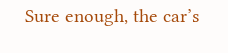Sure enough, the car’s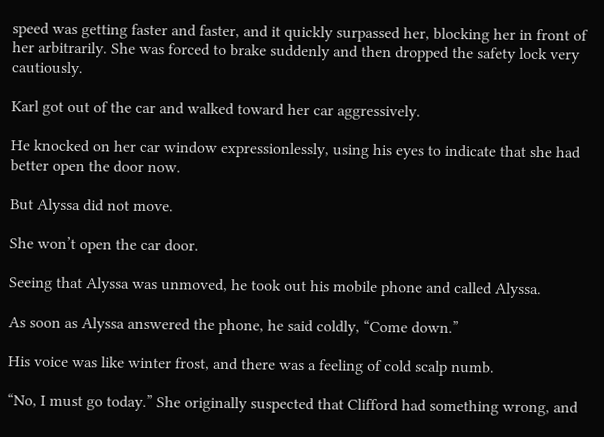speed was getting faster and faster, and it quickly surpassed her, blocking her in front of her arbitrarily. She was forced to brake suddenly and then dropped the safety lock very cautiously.

Karl got out of the car and walked toward her car aggressively.

He knocked on her car window expressionlessly, using his eyes to indicate that she had better open the door now.

But Alyssa did not move.

She won’t open the car door.

Seeing that Alyssa was unmoved, he took out his mobile phone and called Alyssa.

As soon as Alyssa answered the phone, he said coldly, “Come down.”

His voice was like winter frost, and there was a feeling of cold scalp numb.

“No, I must go today.” She originally suspected that Clifford had something wrong, and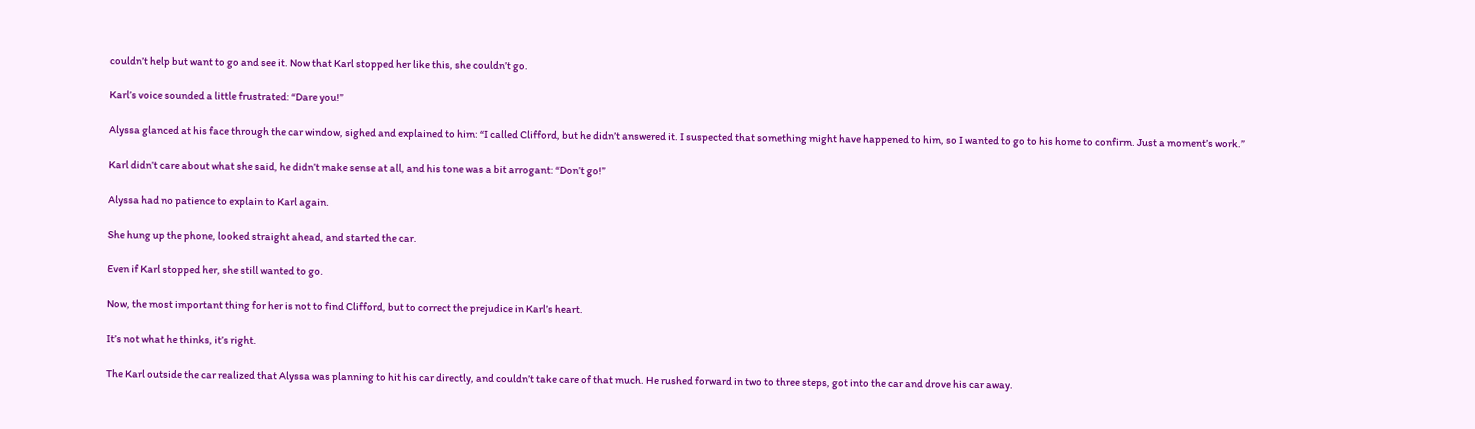couldn’t help but want to go and see it. Now that Karl stopped her like this, she couldn’t go.

Karl’s voice sounded a little frustrated: “Dare you!”

Alyssa glanced at his face through the car window, sighed and explained to him: “I called Clifford, but he didn’t answered it. I suspected that something might have happened to him, so I wanted to go to his home to confirm. Just a moment’s work.”

Karl didn’t care about what she said, he didn’t make sense at all, and his tone was a bit arrogant: “Don’t go!”

Alyssa had no patience to explain to Karl again.

She hung up the phone, looked straight ahead, and started the car.

Even if Karl stopped her, she still wanted to go.

Now, the most important thing for her is not to find Clifford, but to correct the prejudice in Karl’s heart.

It’s not what he thinks, it’s right.

The Karl outside the car realized that Alyssa was planning to hit his car directly, and couldn’t take care of that much. He rushed forward in two to three steps, got into the car and drove his car away.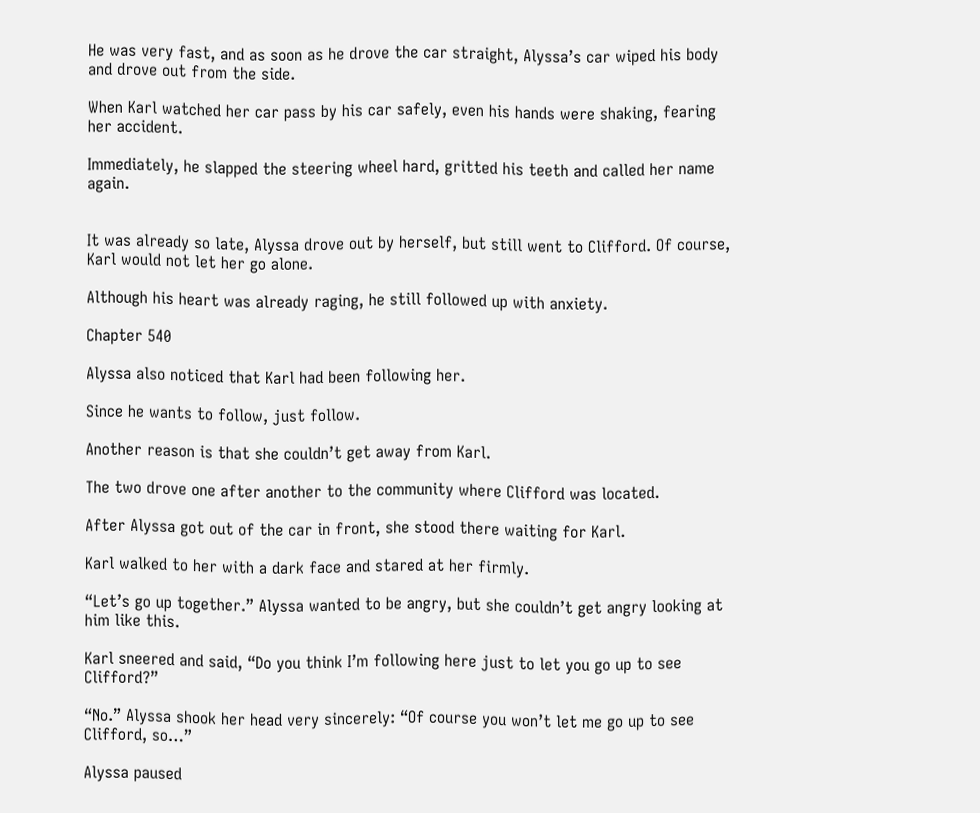He was very fast, and as soon as he drove the car straight, Alyssa’s car wiped his body and drove out from the side.

When Karl watched her car pass by his car safely, even his hands were shaking, fearing her accident.

Immediately, he slapped the steering wheel hard, gritted his teeth and called her name again.


It was already so late, Alyssa drove out by herself, but still went to Clifford. Of course, Karl would not let her go alone.

Although his heart was already raging, he still followed up with anxiety.

Chapter 540

Alyssa also noticed that Karl had been following her.

Since he wants to follow, just follow.

Another reason is that she couldn’t get away from Karl.

The two drove one after another to the community where Clifford was located.

After Alyssa got out of the car in front, she stood there waiting for Karl.

Karl walked to her with a dark face and stared at her firmly.

“Let’s go up together.” Alyssa wanted to be angry, but she couldn’t get angry looking at him like this.

Karl sneered and said, “Do you think I’m following here just to let you go up to see Clifford?”

“No.” Alyssa shook her head very sincerely: “Of course you won’t let me go up to see Clifford, so…”

Alyssa paused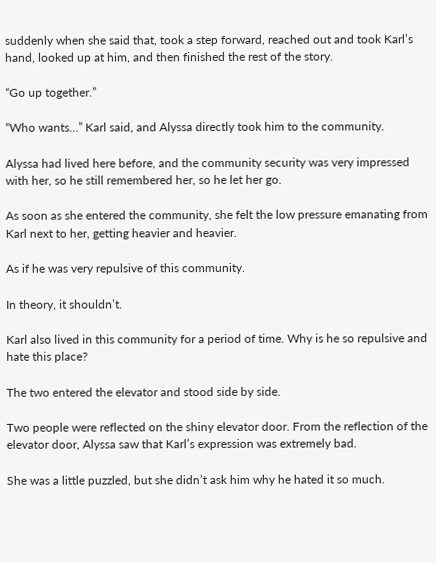suddenly when she said that, took a step forward, reached out and took Karl’s hand, looked up at him, and then finished the rest of the story.

“Go up together.”

“Who wants…” Karl said, and Alyssa directly took him to the community.

Alyssa had lived here before, and the community security was very impressed with her, so he still remembered her, so he let her go.

As soon as she entered the community, she felt the low pressure emanating from Karl next to her, getting heavier and heavier.

As if he was very repulsive of this community.

In theory, it shouldn’t.

Karl also lived in this community for a period of time. Why is he so repulsive and hate this place?

The two entered the elevator and stood side by side.

Two people were reflected on the shiny elevator door. From the reflection of the elevator door, Alyssa saw that Karl’s expression was extremely bad.

She was a little puzzled, but she didn’t ask him why he hated it so much.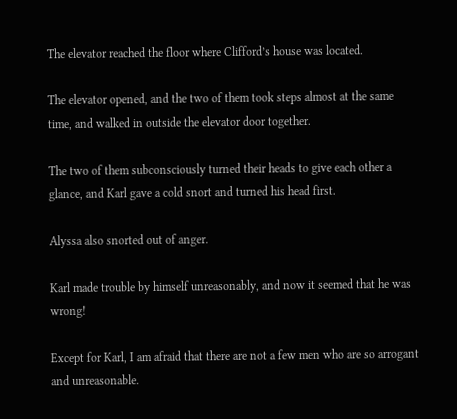The elevator reached the floor where Clifford’s house was located.

The elevator opened, and the two of them took steps almost at the same time, and walked in outside the elevator door together.

The two of them subconsciously turned their heads to give each other a glance, and Karl gave a cold snort and turned his head first.

Alyssa also snorted out of anger.

Karl made trouble by himself unreasonably, and now it seemed that he was wrong!

Except for Karl, I am afraid that there are not a few men who are so arrogant and unreasonable.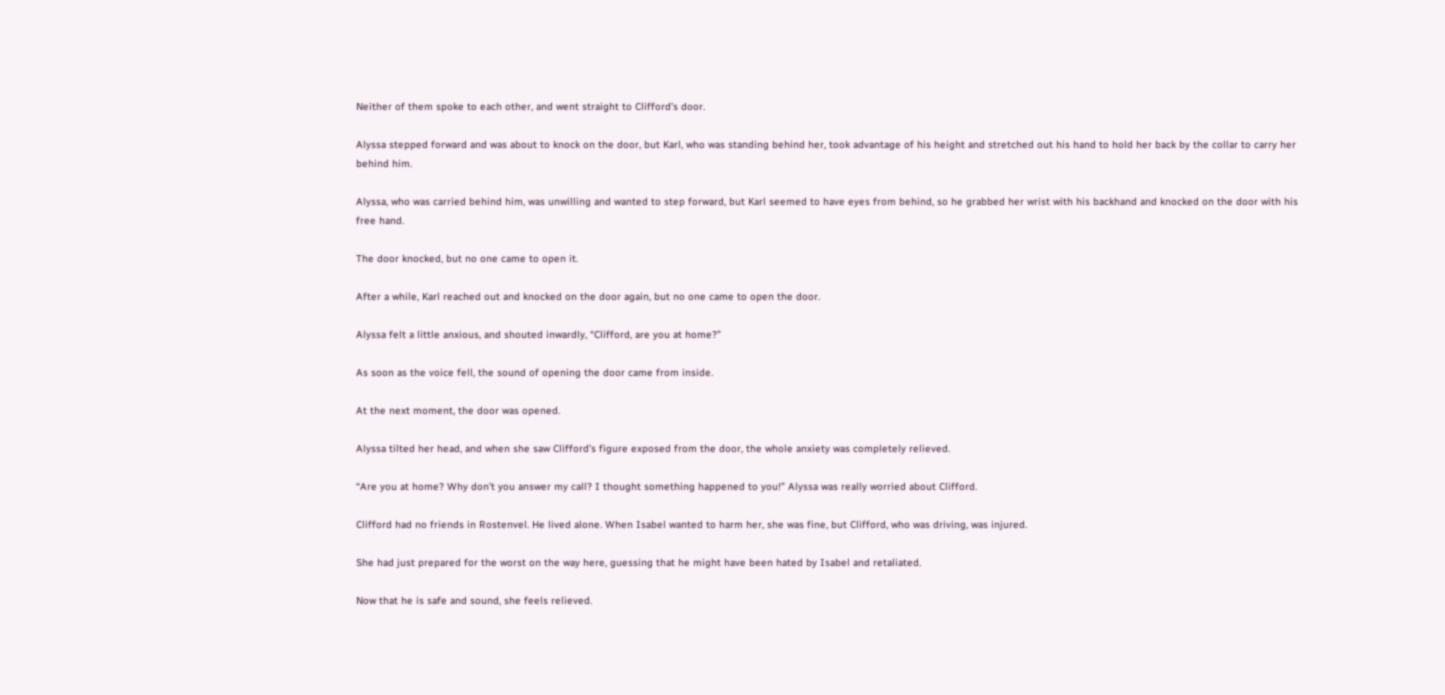Neither of them spoke to each other, and went straight to Clifford’s door.

Alyssa stepped forward and was about to knock on the door, but Karl, who was standing behind her, took advantage of his height and stretched out his hand to hold her back by the collar to carry her behind him.

Alyssa, who was carried behind him, was unwilling and wanted to step forward, but Karl seemed to have eyes from behind, so he grabbed her wrist with his backhand and knocked on the door with his free hand.

The door knocked, but no one came to open it.

After a while, Karl reached out and knocked on the door again, but no one came to open the door.

Alyssa felt a little anxious, and shouted inwardly, “Clifford, are you at home?”

As soon as the voice fell, the sound of opening the door came from inside.

At the next moment, the door was opened.

Alyssa tilted her head, and when she saw Clifford’s figure exposed from the door, the whole anxiety was completely relieved.

“Are you at home? Why don’t you answer my call? I thought something happened to you!” Alyssa was really worried about Clifford.

Clifford had no friends in Rostenvel. He lived alone. When Isabel wanted to harm her, she was fine, but Clifford, who was driving, was injured.

She had just prepared for the worst on the way here, guessing that he might have been hated by Isabel and retaliated.

Now that he is safe and sound, she feels relieved.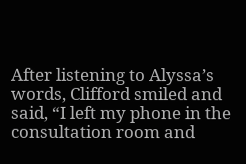After listening to Alyssa’s words, Clifford smiled and said, “I left my phone in the consultation room and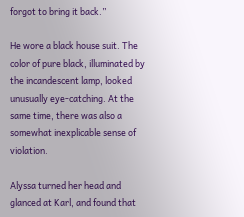forgot to bring it back.”

He wore a black house suit. The color of pure black, illuminated by the incandescent lamp, looked unusually eye-catching. At the same time, there was also a somewhat inexplicable sense of violation.

Alyssa turned her head and glanced at Karl, and found that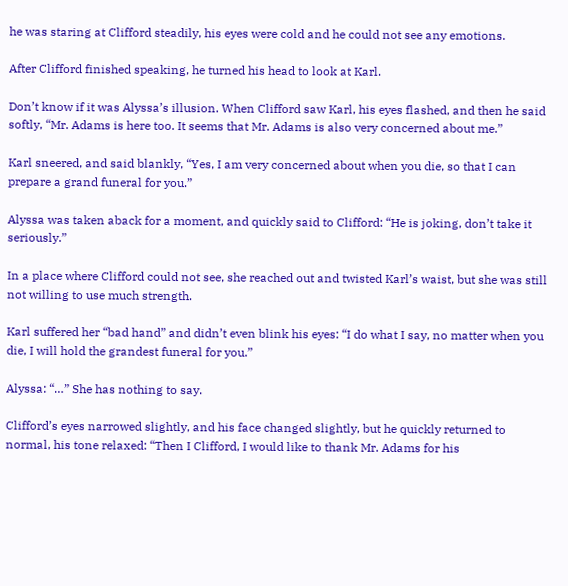he was staring at Clifford steadily, his eyes were cold and he could not see any emotions.

After Clifford finished speaking, he turned his head to look at Karl.

Don’t know if it was Alyssa’s illusion. When Clifford saw Karl, his eyes flashed, and then he said softly, “Mr. Adams is here too. It seems that Mr. Adams is also very concerned about me.”

Karl sneered, and said blankly, “Yes, I am very concerned about when you die, so that I can prepare a grand funeral for you.”

Alyssa was taken aback for a moment, and quickly said to Clifford: “He is joking, don’t take it seriously.”

In a place where Clifford could not see, she reached out and twisted Karl’s waist, but she was still not willing to use much strength.

Karl suffered her “bad hand” and didn’t even blink his eyes: “I do what I say, no matter when you die, I will hold the grandest funeral for you.”

Alyssa: “…” She has nothing to say.

Clifford’s eyes narrowed slightly, and his face changed slightly, but he quickly returned to normal, his tone relaxed: “Then I Clifford, I would like to thank Mr. Adams for his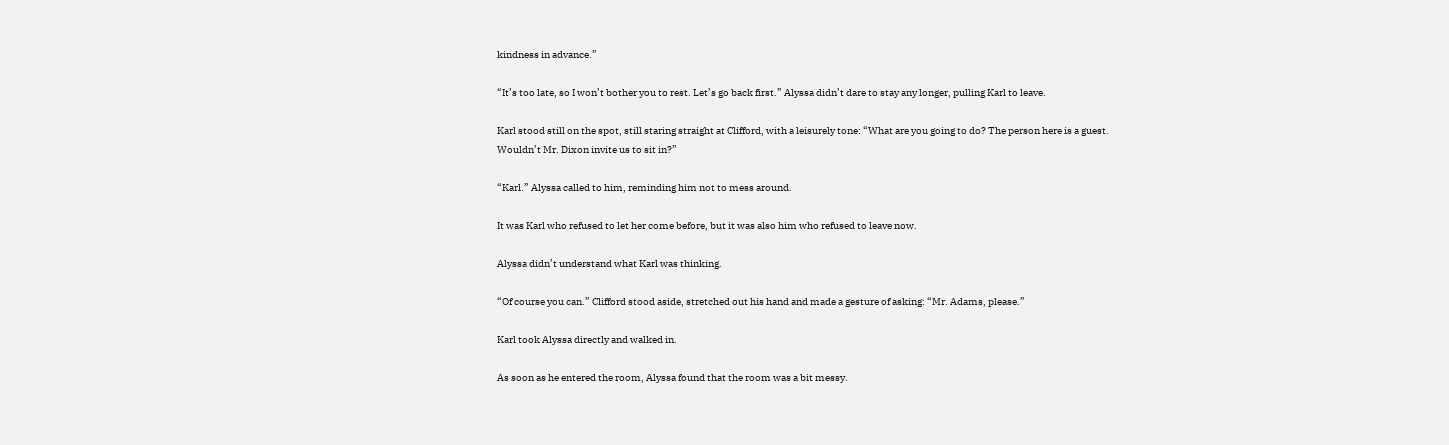kindness in advance.”

“It’s too late, so I won’t bother you to rest. Let’s go back first.” Alyssa didn’t dare to stay any longer, pulling Karl to leave.

Karl stood still on the spot, still staring straight at Clifford, with a leisurely tone: “What are you going to do? The person here is a guest. Wouldn’t Mr. Dixon invite us to sit in?”

“Karl.” Alyssa called to him, reminding him not to mess around.

It was Karl who refused to let her come before, but it was also him who refused to leave now.

Alyssa didn’t understand what Karl was thinking.

“Of course you can.” Clifford stood aside, stretched out his hand and made a gesture of asking: “Mr. Adams, please.”

Karl took Alyssa directly and walked in.

As soon as he entered the room, Alyssa found that the room was a bit messy.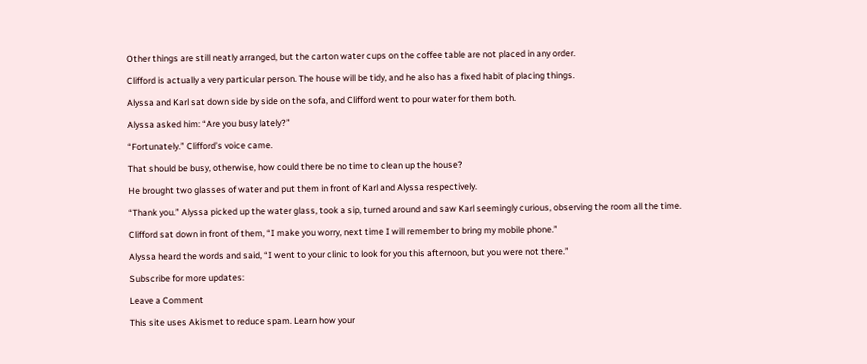Other things are still neatly arranged, but the carton water cups on the coffee table are not placed in any order.

Clifford is actually a very particular person. The house will be tidy, and he also has a fixed habit of placing things.

Alyssa and Karl sat down side by side on the sofa, and Clifford went to pour water for them both.

Alyssa asked him: “Are you busy lately?”

“Fortunately.” Clifford’s voice came.

That should be busy, otherwise, how could there be no time to clean up the house?

He brought two glasses of water and put them in front of Karl and Alyssa respectively.

“Thank you.” Alyssa picked up the water glass, took a sip, turned around and saw Karl seemingly curious, observing the room all the time.

Clifford sat down in front of them, “I make you worry, next time I will remember to bring my mobile phone.”

Alyssa heard the words and said, “I went to your clinic to look for you this afternoon, but you were not there.”

Subscribe for more updates:

Leave a Comment

This site uses Akismet to reduce spam. Learn how your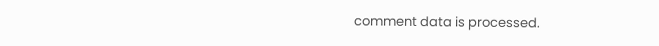comment data is processed.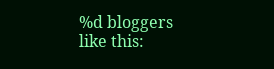%d bloggers like this: